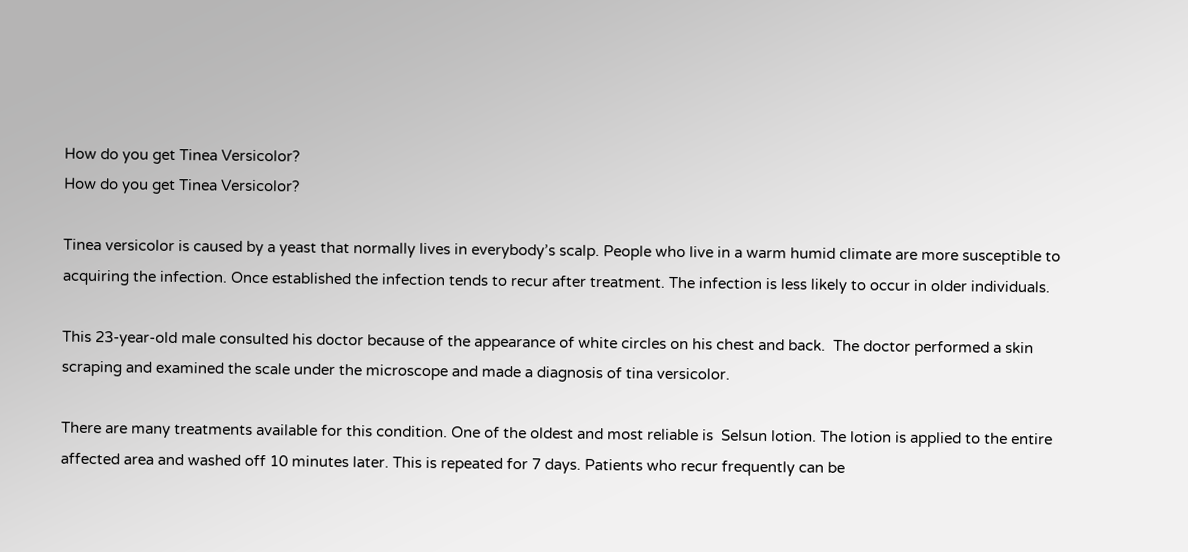How do you get Tinea Versicolor?
How do you get Tinea Versicolor?

Tinea versicolor is caused by a yeast that normally lives in everybody’s scalp. People who live in a warm humid climate are more susceptible to acquiring the infection. Once established the infection tends to recur after treatment. The infection is less likely to occur in older individuals.

This 23-year-old male consulted his doctor because of the appearance of white circles on his chest and back.  The doctor performed a skin scraping and examined the scale under the microscope and made a diagnosis of tina versicolor.

There are many treatments available for this condition. One of the oldest and most reliable is  Selsun lotion. The lotion is applied to the entire affected area and washed off 10 minutes later. This is repeated for 7 days. Patients who recur frequently can be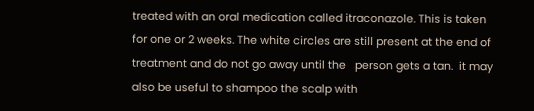treated with an oral medication called itraconazole. This is taken for one or 2 weeks. The white circles are still present at the end of treatment and do not go away until the   person gets a tan.  it may also be useful to shampoo the scalp with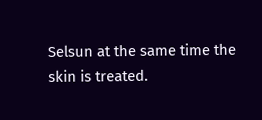Selsun at the same time the skin is treated.